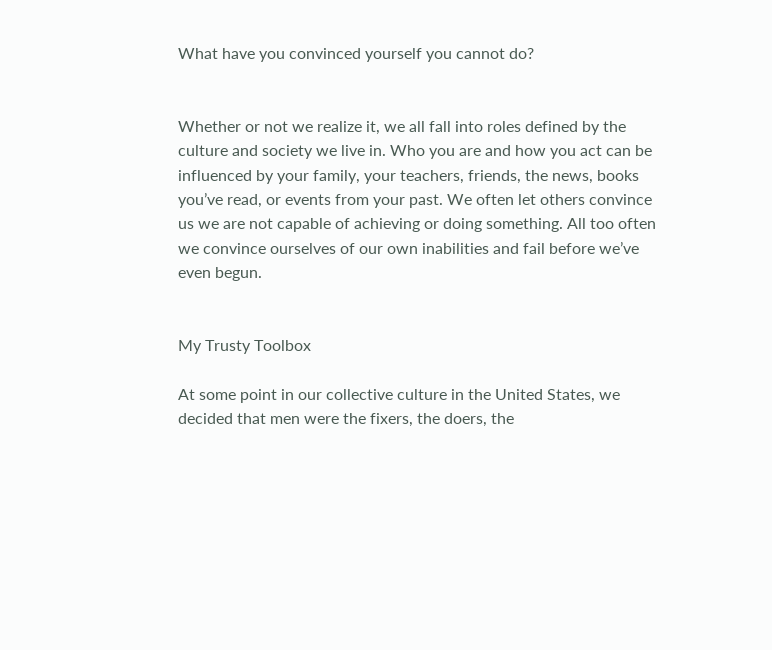What have you convinced yourself you cannot do?


Whether or not we realize it, we all fall into roles defined by the culture and society we live in. Who you are and how you act can be influenced by your family, your teachers, friends, the news, books you’ve read, or events from your past. We often let others convince us we are not capable of achieving or doing something. All too often we convince ourselves of our own inabilities and fail before we’ve even begun.


My Trusty Toolbox

At some point in our collective culture in the United States, we decided that men were the fixers, the doers, the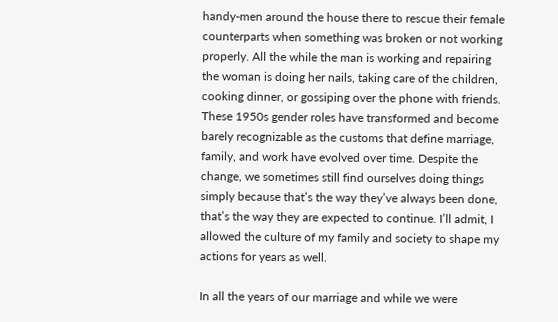handy-men around the house there to rescue their female counterparts when something was broken or not working properly. All the while the man is working and repairing the woman is doing her nails, taking care of the children, cooking dinner, or gossiping over the phone with friends. These 1950s gender roles have transformed and become barely recognizable as the customs that define marriage, family, and work have evolved over time. Despite the change, we sometimes still find ourselves doing things simply because that’s the way they’ve always been done, that’s the way they are expected to continue. I’ll admit, I allowed the culture of my family and society to shape my actions for years as well.

In all the years of our marriage and while we were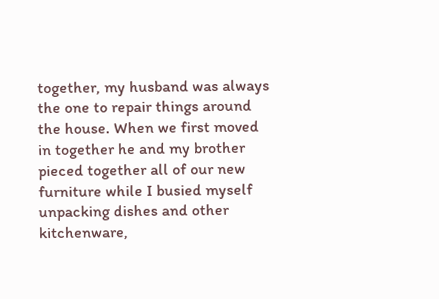together, my husband was always the one to repair things around the house. When we first moved in together he and my brother pieced together all of our new furniture while I busied myself unpacking dishes and other kitchenware,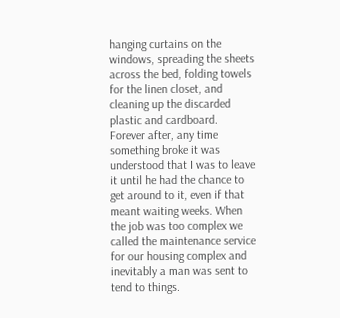hanging curtains on the windows, spreading the sheets across the bed, folding towels for the linen closet, and cleaning up the discarded plastic and cardboard. Forever after, any time something broke it was understood that I was to leave it until he had the chance to get around to it, even if that meant waiting weeks. When the job was too complex we called the maintenance service for our housing complex and inevitably a man was sent to tend to things.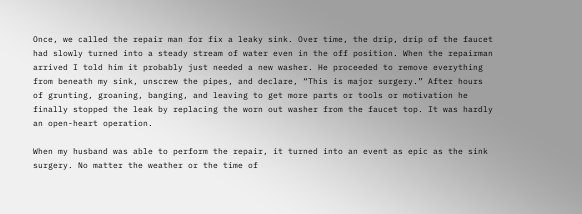Once, we called the repair man for fix a leaky sink. Over time, the drip, drip of the faucet had slowly turned into a steady stream of water even in the off position. When the repairman arrived I told him it probably just needed a new washer. He proceeded to remove everything from beneath my sink, unscrew the pipes, and declare, “This is major surgery.” After hours of grunting, groaning, banging, and leaving to get more parts or tools or motivation he finally stopped the leak by replacing the worn out washer from the faucet top. It was hardly an open-heart operation.

When my husband was able to perform the repair, it turned into an event as epic as the sink surgery. No matter the weather or the time of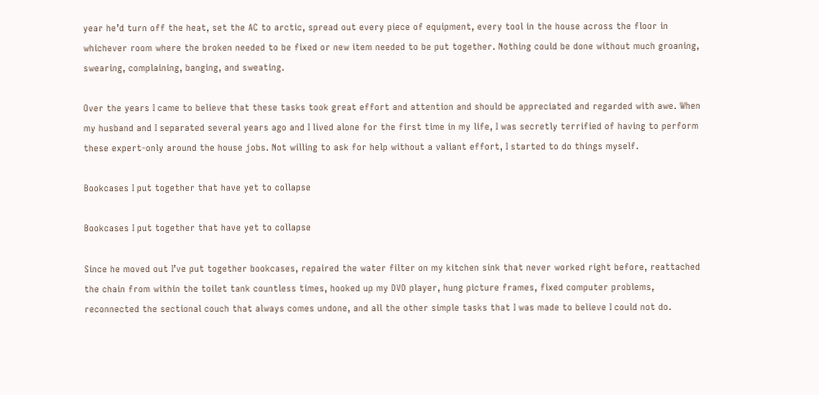year he’d turn off the heat, set the AC to arctic, spread out every piece of equipment, every tool in the house across the floor in whichever room where the broken needed to be fixed or new item needed to be put together. Nothing could be done without much groaning, swearing, complaining, banging, and sweating.

Over the years I came to believe that these tasks took great effort and attention and should be appreciated and regarded with awe. When my husband and I separated several years ago and I lived alone for the first time in my life, I was secretly terrified of having to perform these expert-only around the house jobs. Not willing to ask for help without a valiant effort, I started to do things myself.

Bookcases I put together that have yet to collapse

Bookcases I put together that have yet to collapse

Since he moved out I’ve put together bookcases, repaired the water filter on my kitchen sink that never worked right before, reattached the chain from within the toilet tank countless times, hooked up my DVD player, hung picture frames, fixed computer problems, reconnected the sectional couch that always comes undone, and all the other simple tasks that I was made to believe I could not do.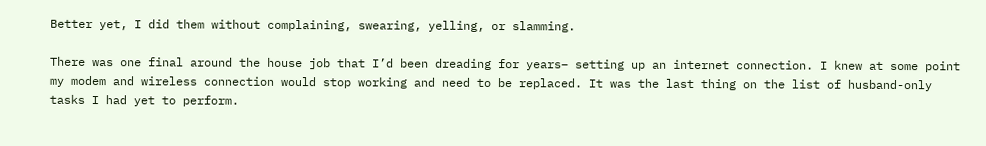Better yet, I did them without complaining, swearing, yelling, or slamming.

There was one final around the house job that I’d been dreading for years– setting up an internet connection. I knew at some point my modem and wireless connection would stop working and need to be replaced. It was the last thing on the list of husband-only tasks I had yet to perform.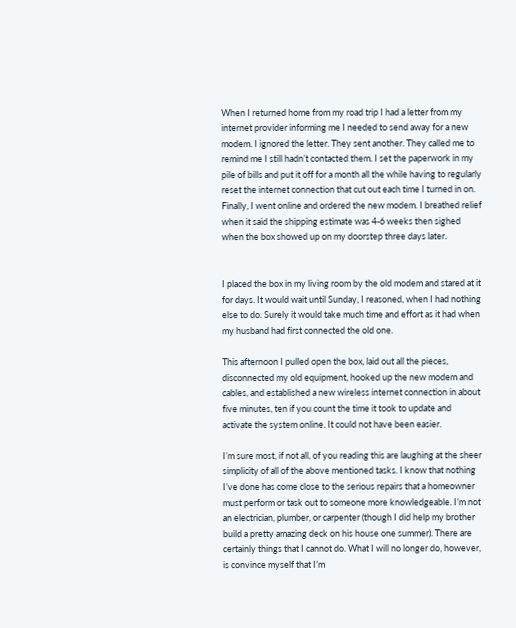When I returned home from my road trip I had a letter from my internet provider informing me I needed to send away for a new modem. I ignored the letter. They sent another. They called me to remind me I still hadn’t contacted them. I set the paperwork in my pile of bills and put it off for a month all the while having to regularly reset the internet connection that cut out each time I turned in on. Finally, I went online and ordered the new modem. I breathed relief when it said the shipping estimate was 4-6 weeks then sighed when the box showed up on my doorstep three days later.


I placed the box in my living room by the old modem and stared at it for days. It would wait until Sunday, I reasoned, when I had nothing else to do. Surely it would take much time and effort as it had when my husband had first connected the old one.

This afternoon I pulled open the box, laid out all the pieces, disconnected my old equipment, hooked up the new modem and cables, and established a new wireless internet connection in about five minutes, ten if you count the time it took to update and activate the system online. It could not have been easier.

I’m sure most, if not all, of you reading this are laughing at the sheer simplicity of all of the above mentioned tasks. I know that nothing I’ve done has come close to the serious repairs that a homeowner must perform or task out to someone more knowledgeable. I’m not an electrician, plumber, or carpenter (though I did help my brother build a pretty amazing deck on his house one summer). There are certainly things that I cannot do. What I will no longer do, however, is convince myself that I’m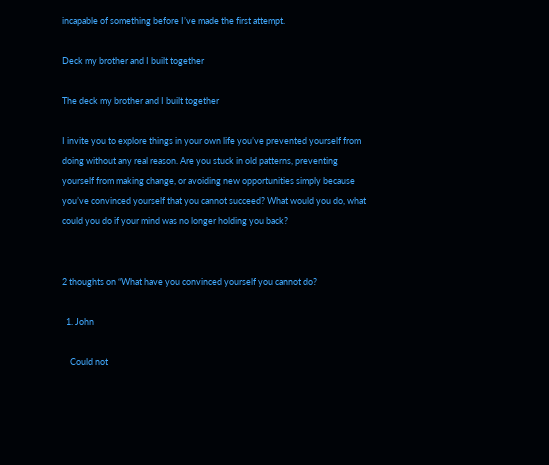incapable of something before I’ve made the first attempt.

Deck my brother and I built together

The deck my brother and I built together

I invite you to explore things in your own life you’ve prevented yourself from doing without any real reason. Are you stuck in old patterns, preventing yourself from making change, or avoiding new opportunities simply because you’ve convinced yourself that you cannot succeed? What would you do, what could you do if your mind was no longer holding you back?


2 thoughts on “What have you convinced yourself you cannot do?

  1. John

    Could not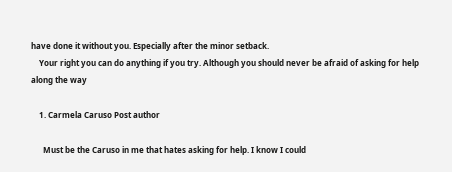have done it without you. Especially after the minor setback.
    Your right you can do anything if you try. Although you should never be afraid of asking for help along the way

    1. Carmela Caruso Post author

      Must be the Caruso in me that hates asking for help. I know I could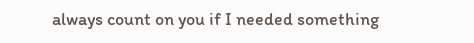always count on you if I needed something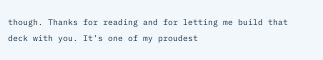though. Thanks for reading and for letting me build that deck with you. It’s one of my proudest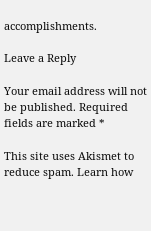accomplishments.

Leave a Reply

Your email address will not be published. Required fields are marked *

This site uses Akismet to reduce spam. Learn how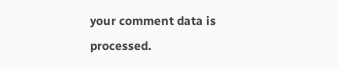your comment data is processed.